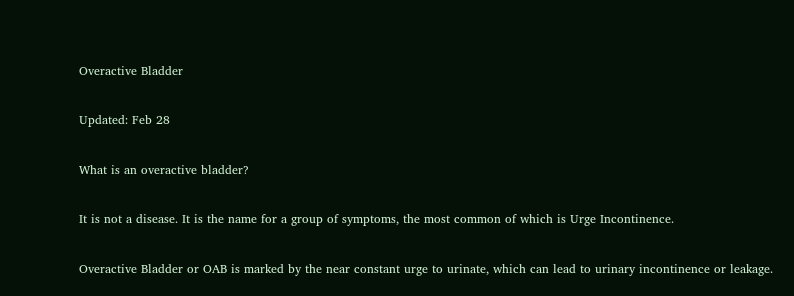Overactive Bladder

Updated: Feb 28

What is an overactive bladder?

It is not a disease. It is the name for a group of symptoms, the most common of which is Urge Incontinence.

Overactive Bladder or OAB is marked by the near constant urge to urinate, which can lead to urinary incontinence or leakage.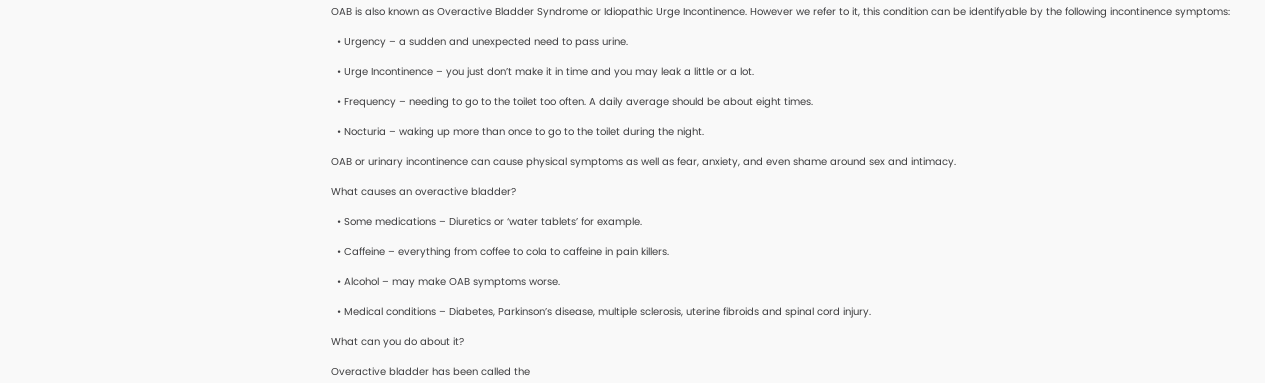OAB is also known as Overactive Bladder Syndrome or Idiopathic Urge Incontinence. However we refer to it, this condition can be identifyable by the following incontinence symptoms:

  • Urgency – a sudden and unexpected need to pass urine.

  • Urge Incontinence – you just don’t make it in time and you may leak a little or a lot.

  • Frequency – needing to go to the toilet too often. A daily average should be about eight times.

  • Nocturia – waking up more than once to go to the toilet during the night.

OAB or urinary incontinence can cause physical symptoms as well as fear, anxiety, and even shame around sex and intimacy.

What causes an overactive bladder?

  • Some medications – Diuretics or ‘water tablets’ for example.

  • Caffeine – everything from coffee to cola to caffeine in pain killers.

  • Alcohol – may make OAB symptoms worse.

  • Medical conditions – Diabetes, Parkinson’s disease, multiple sclerosis, uterine fibroids and spinal cord injury.

What can you do about it?

Overactive bladder has been called the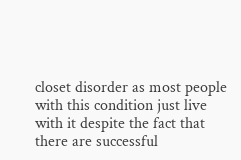closet disorder as most people with this condition just live with it despite the fact that there are successful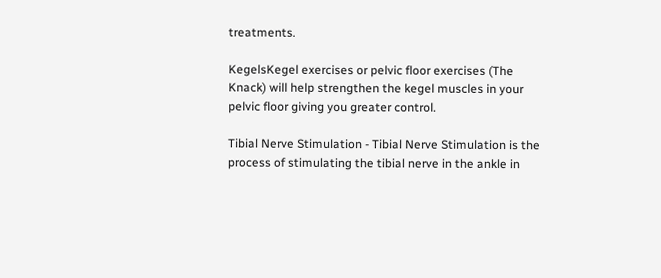treatments.

KegelsKegel exercises or pelvic floor exercises (The Knack) will help strengthen the kegel muscles in your pelvic floor giving you greater control.

Tibial Nerve Stimulation - Tibial Nerve Stimulation is the process of stimulating the tibial nerve in the ankle in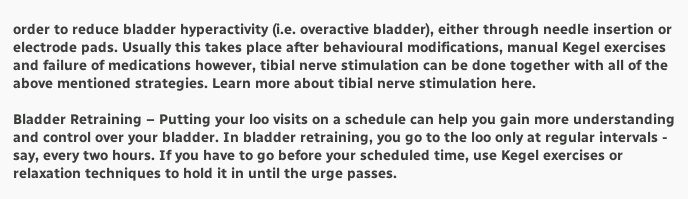order to reduce bladder hyperactivity (i.e. overactive bladder), either through needle insertion or electrode pads. Usually this takes place after behavioural modifications, manual Kegel exercises and failure of medications however, tibial nerve stimulation can be done together with all of the above mentioned strategies. Learn more about tibial nerve stimulation here.

Bladder Retraining – Putting your loo visits on a schedule can help you gain more understanding and control over your bladder. In bladder retraining, you go to the loo only at regular intervals - say, every two hours. If you have to go before your scheduled time, use Kegel exercises or relaxation techniques to hold it in until the urge passes.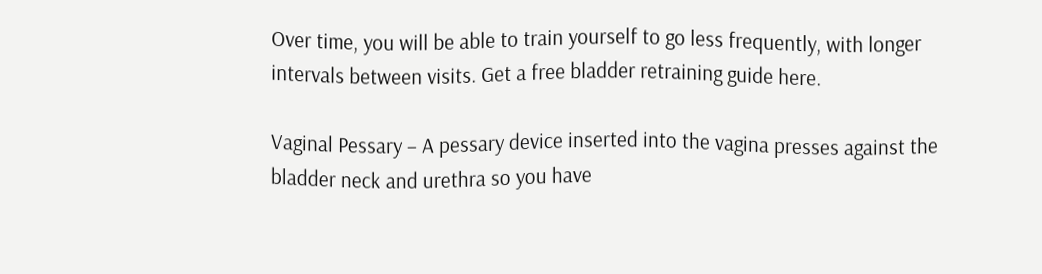Over time, you will be able to train yourself to go less frequently, with longer intervals between visits. Get a free bladder retraining guide here.

Vaginal Pessary – A pessary device inserted into the vagina presses against the bladder neck and urethra so you have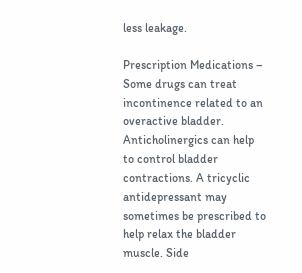less leakage.

Prescription Medications – Some drugs can treat incontinence related to an overactive bladder. Anticholinergics can help to control bladder contractions. A tricyclic antidepressant may sometimes be prescribed to help relax the bladder muscle. Side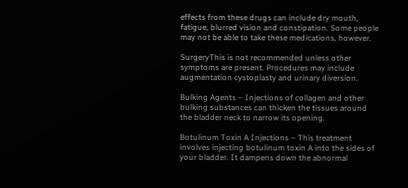effects from these drugs can include dry mouth, fatigue, blurred vision and constipation. Some people may not be able to take these medications, however.

SurgeryThis is not recommended unless other symptoms are present. Procedures may include augmentation cystoplasty and urinary diversion.

Bulking Agents – Injections of collagen and other bulking substances can thicken the tissues around the bladder neck to narrow its opening.

Botulinum Toxin A Injections – This treatment involves injecting botulinum toxin A into the sides of your bladder. It dampens down the abnormal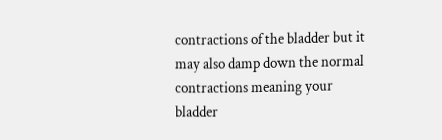contractions of the bladder but it may also damp down the normal contractions meaning your bladder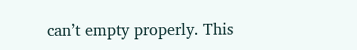can’t empty properly. This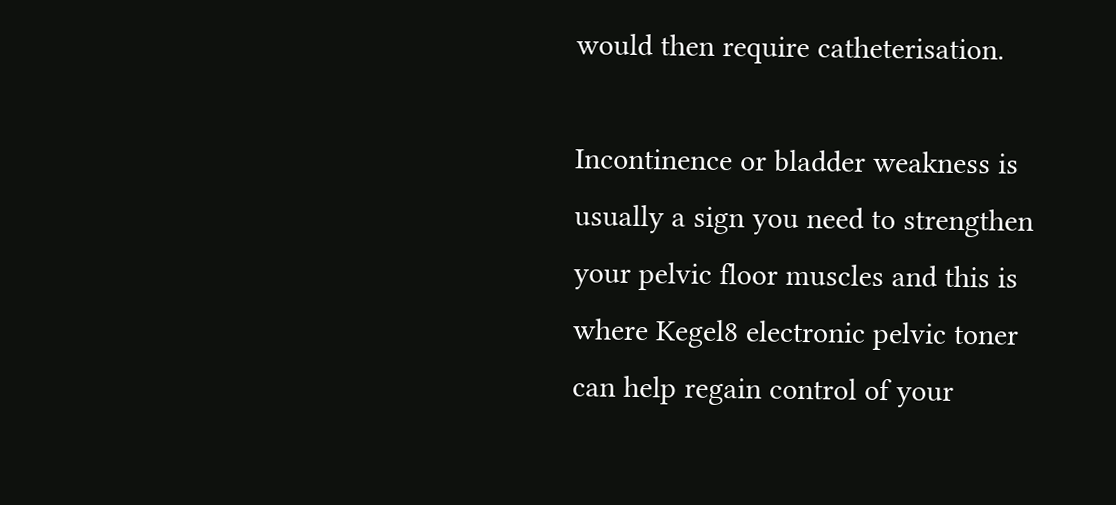would then require catheterisation.

Incontinence or bladder weakness is usually a sign you need to strengthen your pelvic floor muscles and this is where Kegel8 electronic pelvic toner can help regain control of your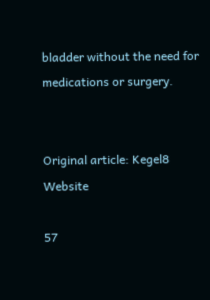bladder without the need for medications or surgery.


Original article: Kegel8 Website

57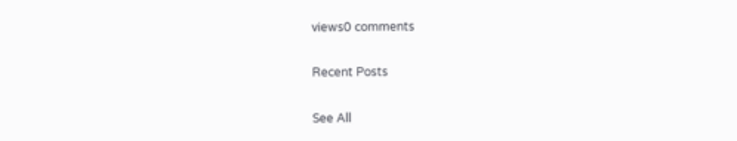views0 comments

Recent Posts

See All